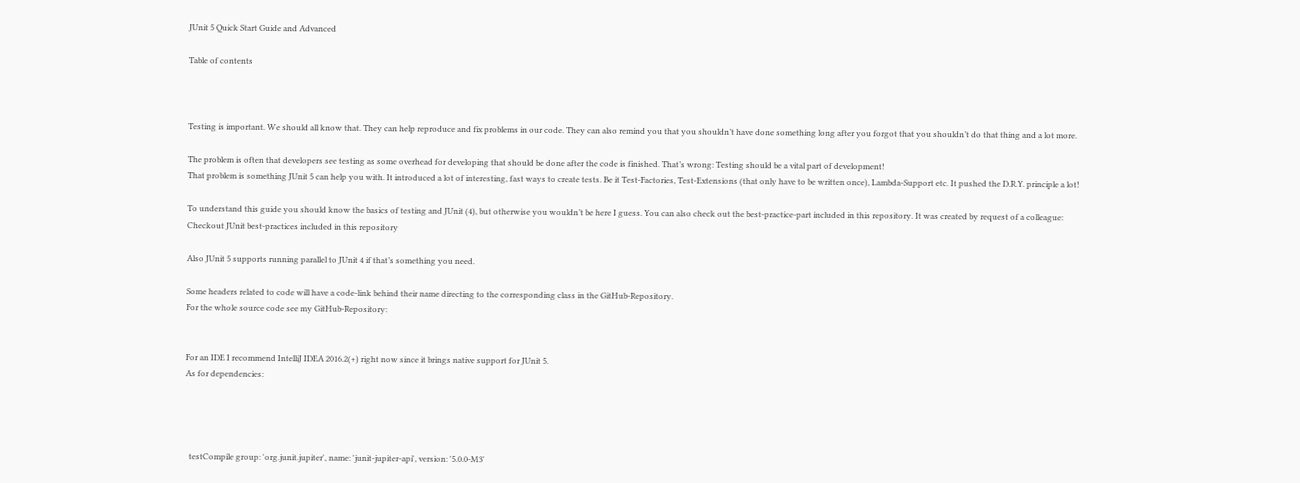JUnit 5 Quick Start Guide and Advanced

Table of contents



Testing is important. We should all know that. They can help reproduce and fix problems in our code. They can also remind you that you shouldn’t have done something long after you forgot that you shouldn’t do that thing and a lot more.

The problem is often that developers see testing as some overhead for developing that should be done after the code is finished. That’s wrong: Testing should be a vital part of development!
That problem is something JUnit 5 can help you with. It introduced a lot of interesting, fast ways to create tests. Be it Test-Factories, Test-Extensions (that only have to be written once), Lambda-Support etc. It pushed the D.R.Y. principle a lot!

To understand this guide you should know the basics of testing and JUnit (4), but otherwise you wouldn’t be here I guess. You can also check out the best-practice-part included in this repository. It was created by request of a colleague:
Checkout JUnit best-practices included in this repository

Also JUnit 5 supports running parallel to JUnit 4 if that’s something you need.

Some headers related to code will have a code-link behind their name directing to the corresponding class in the GitHub-Repository.
For the whole source code see my GitHub-Repository:


For an IDE I recommend IntelliJ IDEA 2016.2(+) right now since it brings native support for JUnit 5.
As for dependencies:




  testCompile group: 'org.junit.jupiter', name: 'junit-jupiter-api', version: '5.0.0-M3'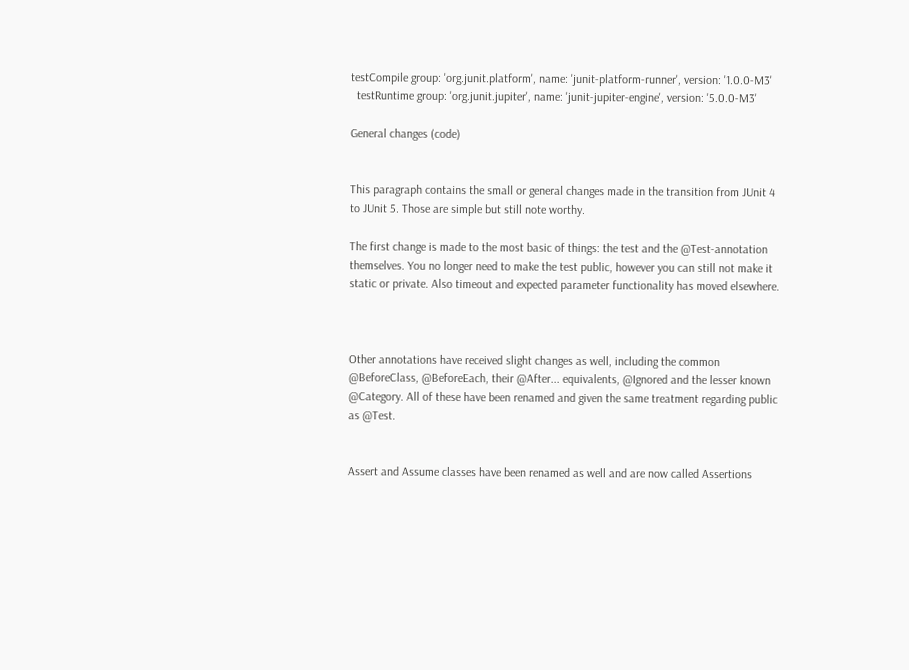testCompile group: 'org.junit.platform', name: 'junit-platform-runner', version: '1.0.0-M3'
  testRuntime group: 'org.junit.jupiter', name: 'junit-jupiter-engine', version: '5.0.0-M3'

General changes (code)


This paragraph contains the small or general changes made in the transition from JUnit 4 to JUnit 5. Those are simple but still note worthy.

The first change is made to the most basic of things: the test and the @Test-annotation themselves. You no longer need to make the test public, however you can still not make it static or private. Also timeout and expected parameter functionality has moved elsewhere.



Other annotations have received slight changes as well, including the common @BeforeClass, @BeforeEach, their @After... equivalents, @Ignored and the lesser known @Category. All of these have been renamed and given the same treatment regarding public as @Test.


Assert and Assume classes have been renamed as well and are now called Assertions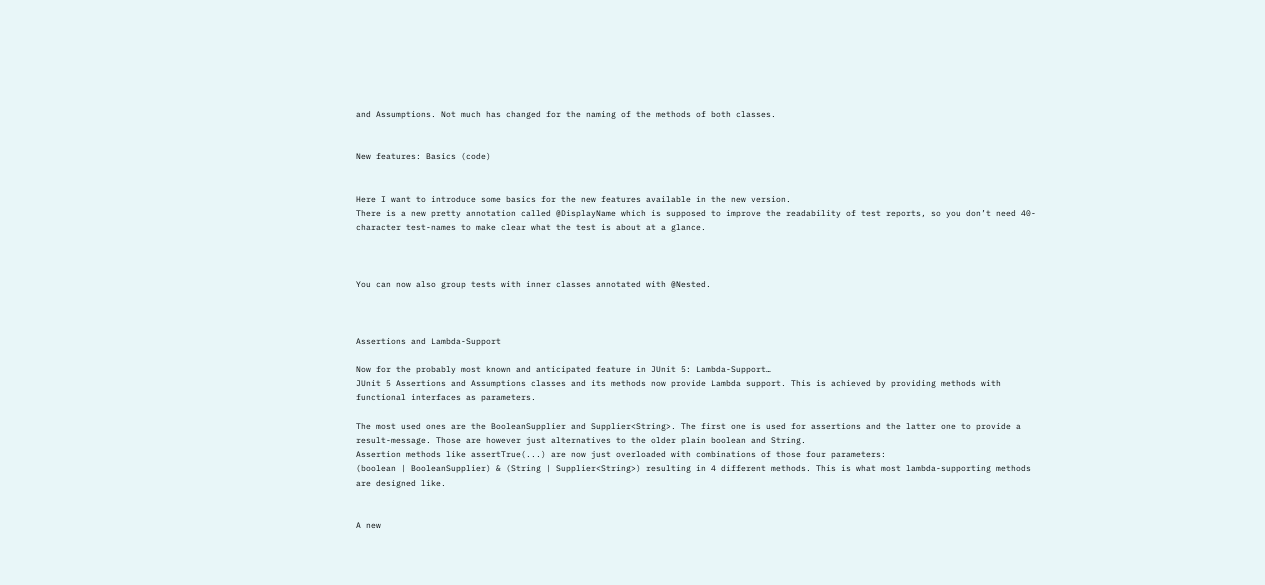and Assumptions. Not much has changed for the naming of the methods of both classes.


New features: Basics (code)


Here I want to introduce some basics for the new features available in the new version.
There is a new pretty annotation called @DisplayName which is supposed to improve the readability of test reports, so you don’t need 40-character test-names to make clear what the test is about at a glance.



You can now also group tests with inner classes annotated with @Nested.



Assertions and Lambda-Support

Now for the probably most known and anticipated feature in JUnit 5: Lambda-Support…
JUnit 5 Assertions and Assumptions classes and its methods now provide Lambda support. This is achieved by providing methods with functional interfaces as parameters.

The most used ones are the BooleanSupplier and Supplier<String>. The first one is used for assertions and the latter one to provide a result-message. Those are however just alternatives to the older plain boolean and String.
Assertion methods like assertTrue(...) are now just overloaded with combinations of those four parameters:
(boolean | BooleanSupplier) & (String | Supplier<String>) resulting in 4 different methods. This is what most lambda-supporting methods are designed like.


A new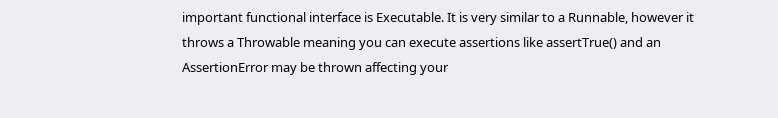important functional interface is Executable. It is very similar to a Runnable, however it throws a Throwable meaning you can execute assertions like assertTrue() and an AssertionError may be thrown affecting your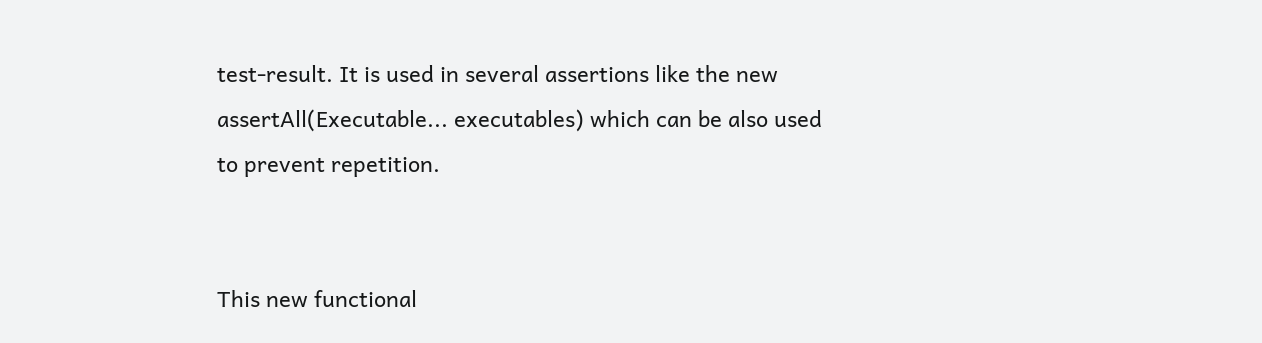test-result. It is used in several assertions like the new assertAll(Executable... executables) which can be also used to prevent repetition.


This new functional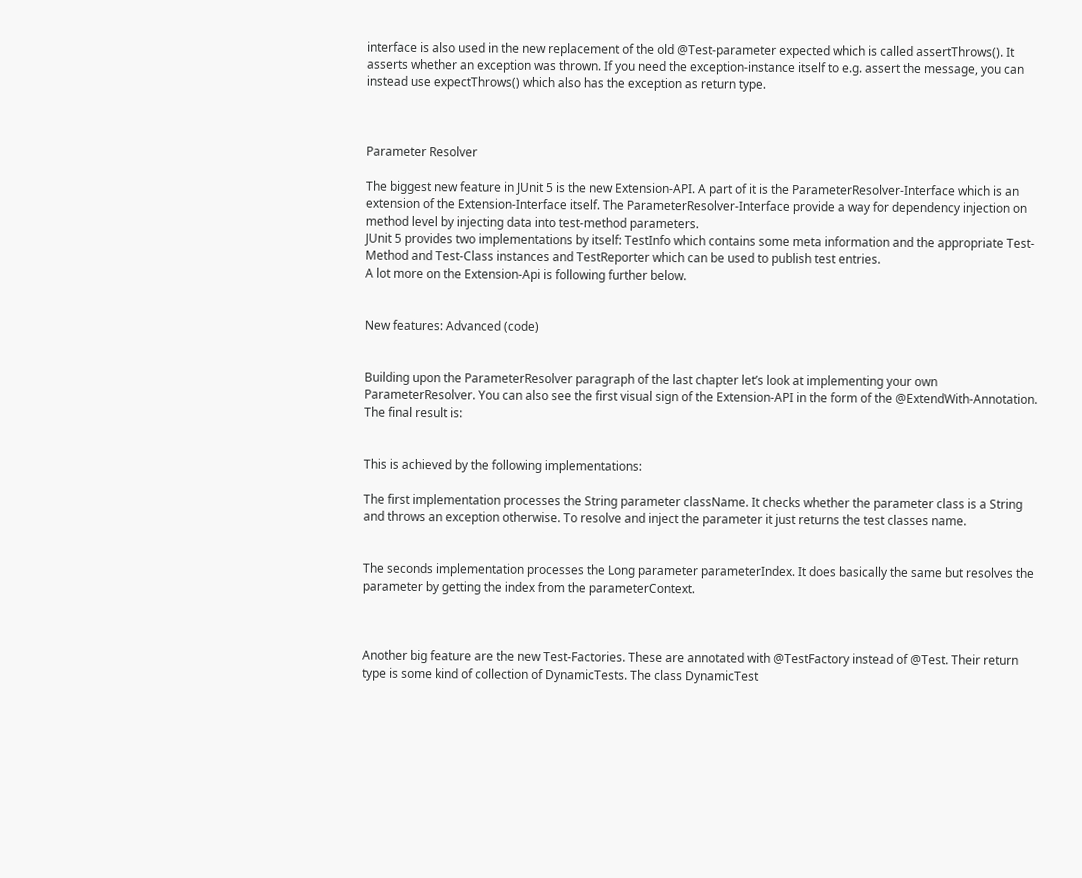interface is also used in the new replacement of the old @Test-parameter expected which is called assertThrows(). It asserts whether an exception was thrown. If you need the exception-instance itself to e.g. assert the message, you can instead use expectThrows() which also has the exception as return type.



Parameter Resolver

The biggest new feature in JUnit 5 is the new Extension-API. A part of it is the ParameterResolver-Interface which is an extension of the Extension-Interface itself. The ParameterResolver-Interface provide a way for dependency injection on method level by injecting data into test-method parameters.
JUnit 5 provides two implementations by itself: TestInfo which contains some meta information and the appropriate Test-Method and Test-Class instances and TestReporter which can be used to publish test entries.
A lot more on the Extension-Api is following further below.


New features: Advanced (code)


Building upon the ParameterResolver paragraph of the last chapter let’s look at implementing your own ParameterResolver. You can also see the first visual sign of the Extension-API in the form of the @ExtendWith-Annotation. The final result is:


This is achieved by the following implementations:

The first implementation processes the String parameter className. It checks whether the parameter class is a String and throws an exception otherwise. To resolve and inject the parameter it just returns the test classes name.


The seconds implementation processes the Long parameter parameterIndex. It does basically the same but resolves the parameter by getting the index from the parameterContext.



Another big feature are the new Test-Factories. These are annotated with @TestFactory instead of @Test. Their return type is some kind of collection of DynamicTests. The class DynamicTest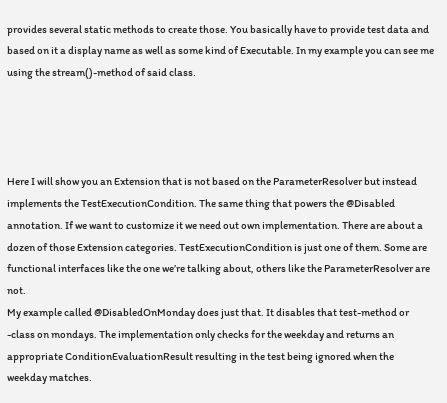provides several static methods to create those. You basically have to provide test data and based on it a display name as well as some kind of Executable. In my example you can see me using the stream()-method of said class.




Here I will show you an Extension that is not based on the ParameterResolver but instead implements the TestExecutionCondition. The same thing that powers the @Disabled annotation. If we want to customize it we need out own implementation. There are about a dozen of those Extension categories. TestExecutionCondition is just one of them. Some are functional interfaces like the one we’re talking about, others like the ParameterResolver are not.
My example called @DisabledOnMonday does just that. It disables that test-method or -class on mondays. The implementation only checks for the weekday and returns an appropriate ConditionEvaluationResult resulting in the test being ignored when the weekday matches.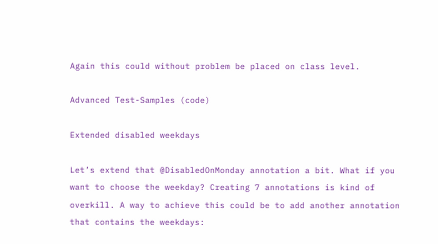Again this could without problem be placed on class level.

Advanced Test-Samples (code)

Extended disabled weekdays

Let’s extend that @DisabledOnMonday annotation a bit. What if you want to choose the weekday? Creating 7 annotations is kind of overkill. A way to achieve this could be to add another annotation that contains the weekdays: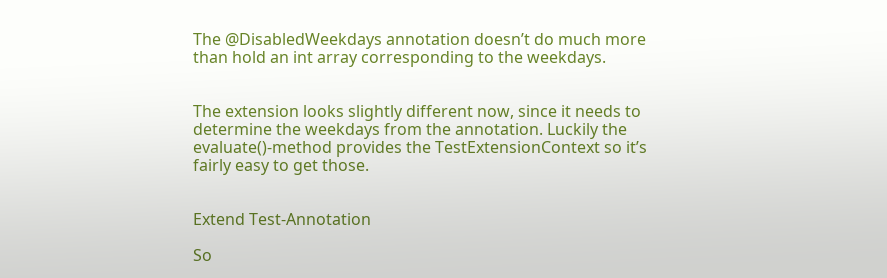The @DisabledWeekdays annotation doesn’t do much more than hold an int array corresponding to the weekdays.


The extension looks slightly different now, since it needs to determine the weekdays from the annotation. Luckily the evaluate()-method provides the TestExtensionContext so it’s fairly easy to get those.


Extend Test-Annotation

So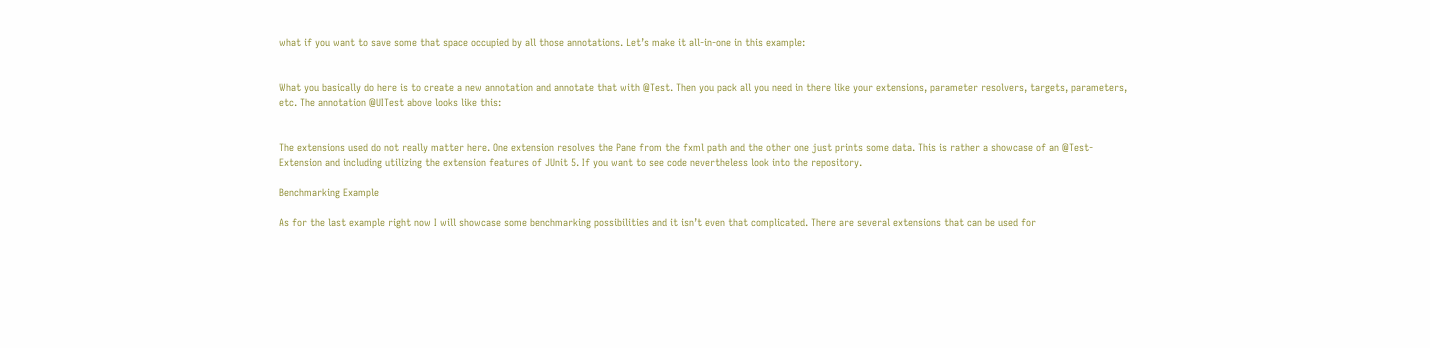what if you want to save some that space occupied by all those annotations. Let’s make it all-in-one in this example:


What you basically do here is to create a new annotation and annotate that with @Test. Then you pack all you need in there like your extensions, parameter resolvers, targets, parameters, etc. The annotation @UITest above looks like this:


The extensions used do not really matter here. One extension resolves the Pane from the fxml path and the other one just prints some data. This is rather a showcase of an @Test-Extension and including utilizing the extension features of JUnit 5. If you want to see code nevertheless look into the repository.

Benchmarking Example

As for the last example right now I will showcase some benchmarking possibilities and it isn’t even that complicated. There are several extensions that can be used for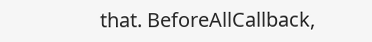that. BeforeAllCallback,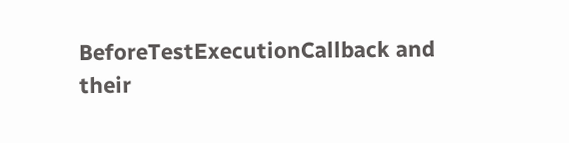BeforeTestExecutionCallback and their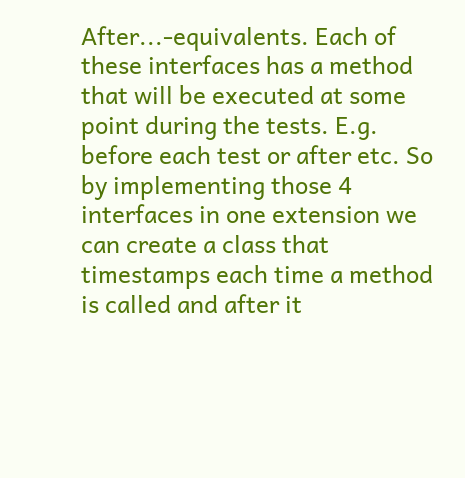After...-equivalents. Each of these interfaces has a method that will be executed at some point during the tests. E.g. before each test or after etc. So by implementing those 4 interfaces in one extension we can create a class that timestamps each time a method is called and after it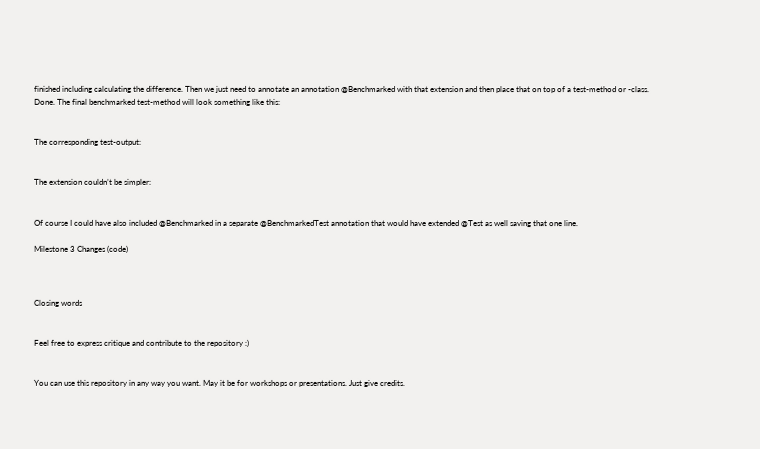finished including calculating the difference. Then we just need to annotate an annotation @Benchmarked with that extension and then place that on top of a test-method or -class. Done. The final benchmarked test-method will look something like this:


The corresponding test-output:


The extension couldn’t be simpler:


Of course I could have also included @Benchmarked in a separate @BenchmarkedTest annotation that would have extended @Test as well saving that one line.

Milestone 3 Changes (code)



Closing words


Feel free to express critique and contribute to the repository :)


You can use this repository in any way you want. May it be for workshops or presentations. Just give credits.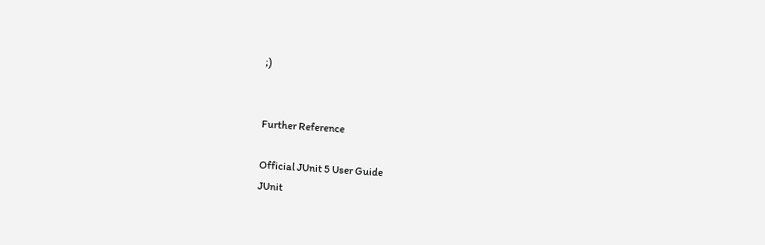;)


Further Reference

Official JUnit 5 User Guide
JUnit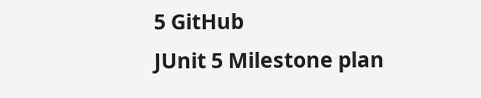5 GitHub
JUnit 5 Milestone plan